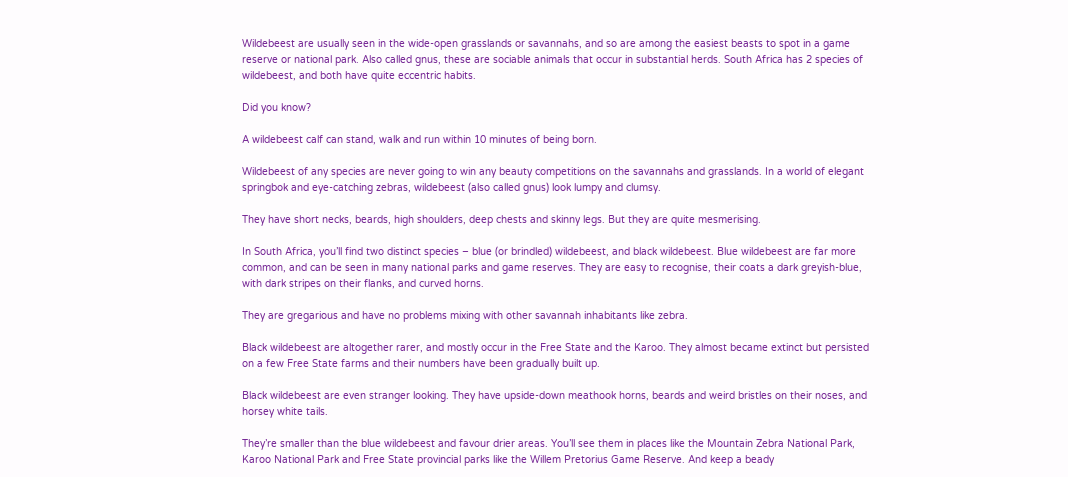Wildebeest are usually seen in the wide-open grasslands or savannahs, and so are among the easiest beasts to spot in a game reserve or national park. Also called gnus, these are sociable animals that occur in substantial herds. South Africa has 2 species of wildebeest, and both have quite eccentric habits.

Did you know?

A wildebeest calf can stand, walk and run within 10 minutes of being born.

Wildebeest of any species are never going to win any beauty competitions on the savannahs and grasslands. In a world of elegant springbok and eye-catching zebras, wildebeest (also called gnus) look lumpy and clumsy.

They have short necks, beards, high shoulders, deep chests and skinny legs. But they are quite mesmerising.

In South Africa, you’ll find two distinct species – blue (or brindled) wildebeest, and black wildebeest. Blue wildebeest are far more common, and can be seen in many national parks and game reserves. They are easy to recognise, their coats a dark greyish-blue, with dark stripes on their flanks, and curved horns.

They are gregarious and have no problems mixing with other savannah inhabitants like zebra.

Black wildebeest are altogether rarer, and mostly occur in the Free State and the Karoo. They almost became extinct but persisted on a few Free State farms and their numbers have been gradually built up.

Black wildebeest are even stranger looking. They have upside-down meathook horns, beards and weird bristles on their noses, and horsey white tails.

They’re smaller than the blue wildebeest and favour drier areas. You’ll see them in places like the Mountain Zebra National Park, Karoo National Park and Free State provincial parks like the Willem Pretorius Game Reserve. And keep a beady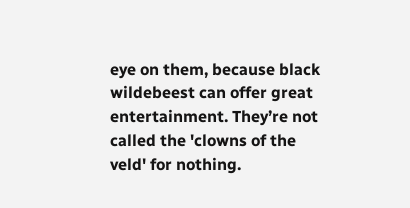eye on them, because black wildebeest can offer great entertainment. They’re not called the 'clowns of the veld' for nothing.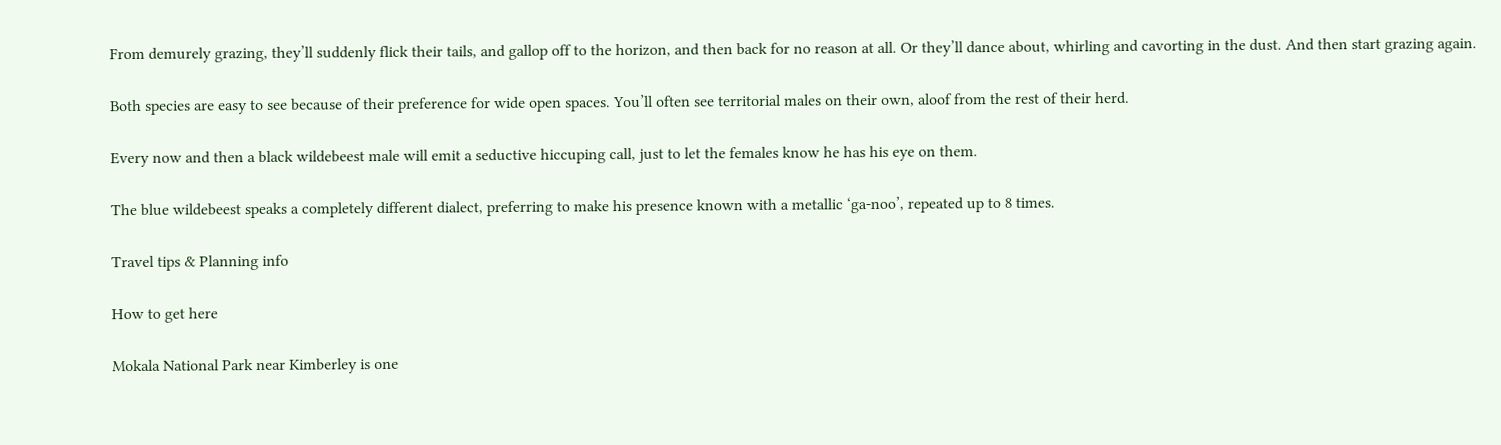From demurely grazing, they’ll suddenly flick their tails, and gallop off to the horizon, and then back for no reason at all. Or they’ll dance about, whirling and cavorting in the dust. And then start grazing again.

Both species are easy to see because of their preference for wide open spaces. You’ll often see territorial males on their own, aloof from the rest of their herd.

Every now and then a black wildebeest male will emit a seductive hiccuping call, just to let the females know he has his eye on them.

The blue wildebeest speaks a completely different dialect, preferring to make his presence known with a metallic ‘ga-noo’, repeated up to 8 times.

Travel tips & Planning info

How to get here

Mokala National Park near Kimberley is one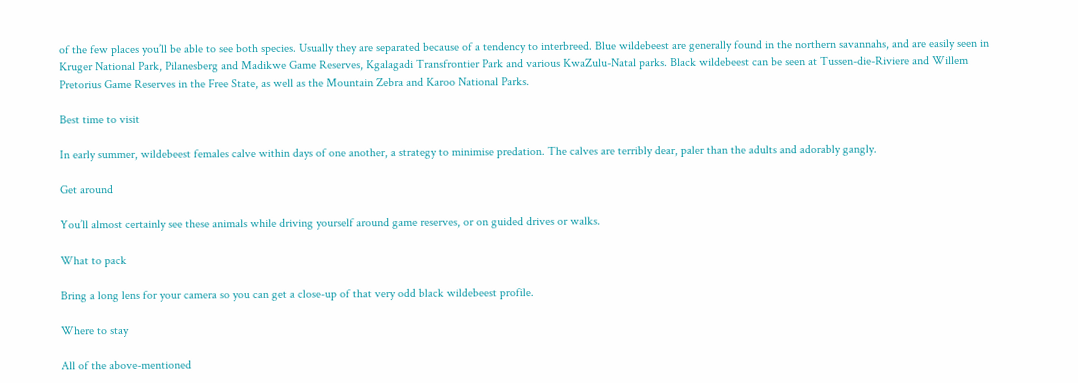of the few places you’ll be able to see both species. Usually they are separated because of a tendency to interbreed. Blue wildebeest are generally found in the northern savannahs, and are easily seen in Kruger National Park, Pilanesberg and Madikwe Game Reserves, Kgalagadi Transfrontier Park and various KwaZulu-Natal parks. Black wildebeest can be seen at Tussen-die-Riviere and Willem Pretorius Game Reserves in the Free State, as well as the Mountain Zebra and Karoo National Parks.

Best time to visit

In early summer, wildebeest females calve within days of one another, a strategy to minimise predation. The calves are terribly dear, paler than the adults and adorably gangly.

Get around

You’ll almost certainly see these animals while driving yourself around game reserves, or on guided drives or walks.

What to pack

Bring a long lens for your camera so you can get a close-up of that very odd black wildebeest profile.

Where to stay

All of the above-mentioned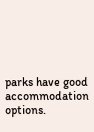parks have good accommodation options.